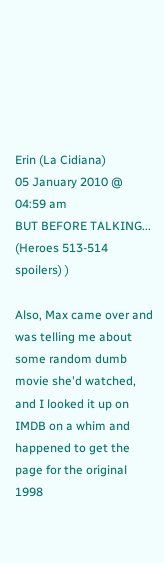Erin (La Cidiana)
05 January 2010 @ 04:59 am
BUT BEFORE TALKING... (Heroes 513-514 spoilers) )

Also, Max came over and was telling me about some random dumb movie she'd watched, and I looked it up on IMDB on a whim and happened to get the page for the original 1998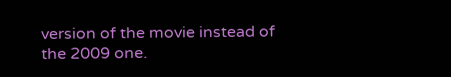version of the movie instead of the 2009 one.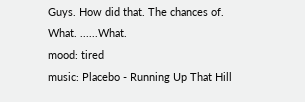Guys. How did that. The chances of. What. ......What.
mood: tired
music: Placebo - Running Up That Hill